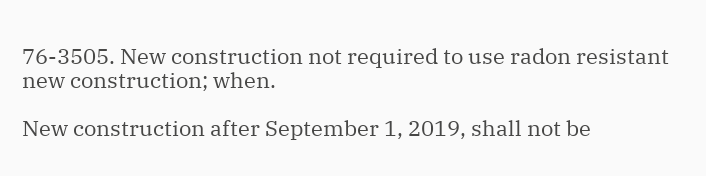76-3505. New construction not required to use radon resistant new construction; when.

New construction after September 1, 2019, shall not be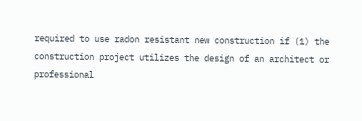required to use radon resistant new construction if (1) the construction project utilizes the design of an architect or professional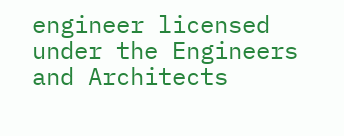engineer licensed under the Engineers and Architects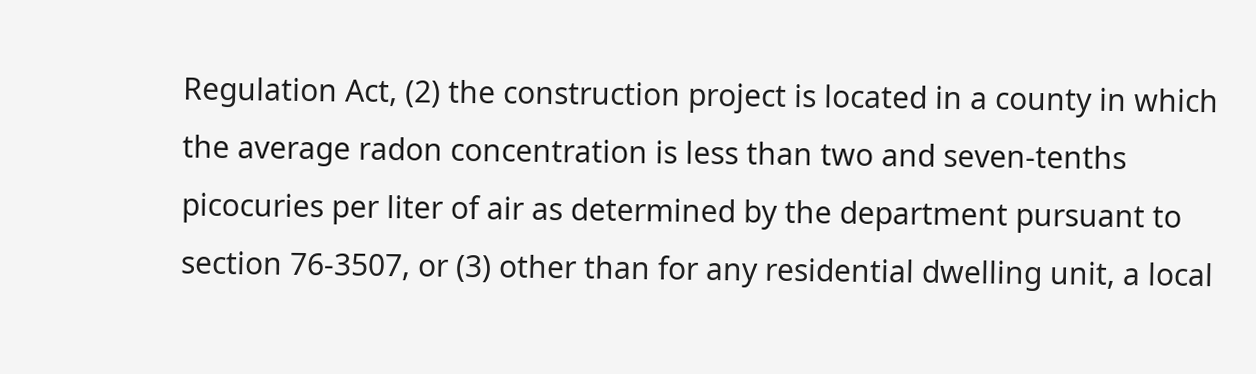Regulation Act, (2) the construction project is located in a county in which the average radon concentration is less than two and seven-tenths picocuries per liter of air as determined by the department pursuant to section 76-3507, or (3) other than for any residential dwelling unit, a local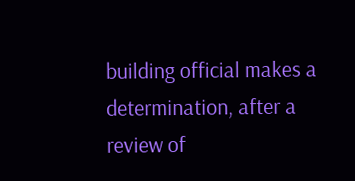building official makes a determination, after a review of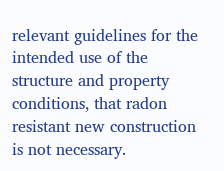relevant guidelines for the intended use of the structure and property conditions, that radon resistant new construction is not necessary.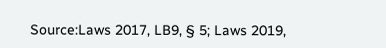Source:Laws 2017, LB9, § 5; Laws 2019,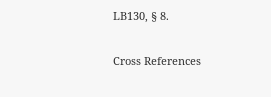LB130, § 8.

Cross References